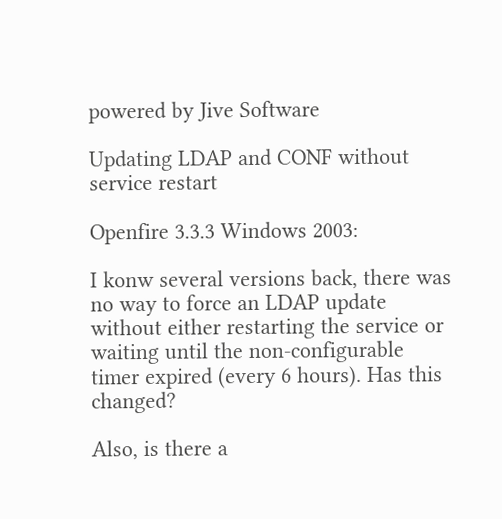powered by Jive Software

Updating LDAP and CONF without service restart

Openfire 3.3.3 Windows 2003:

I konw several versions back, there was no way to force an LDAP update without either restarting the service or waiting until the non-configurable timer expired (every 6 hours). Has this changed?

Also, is there a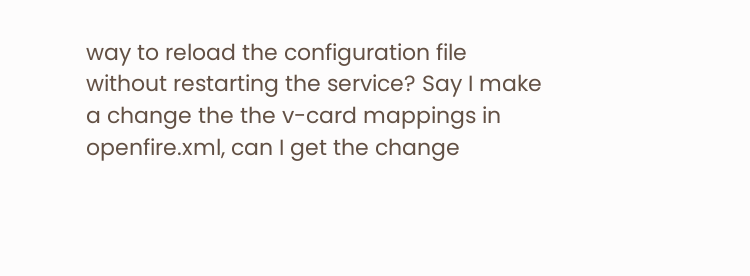way to reload the configuration file without restarting the service? Say I make a change the the v-card mappings in openfire.xml, can I get the change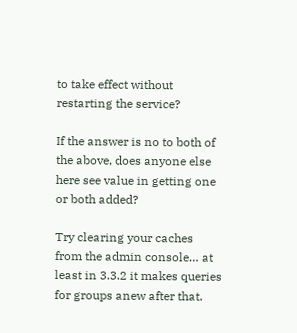to take effect without restarting the service?

If the answer is no to both of the above, does anyone else here see value in getting one or both added?

Try clearing your caches from the admin console… at least in 3.3.2 it makes queries for groups anew after that.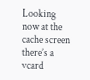Looking now at the cache screen there’s a vcard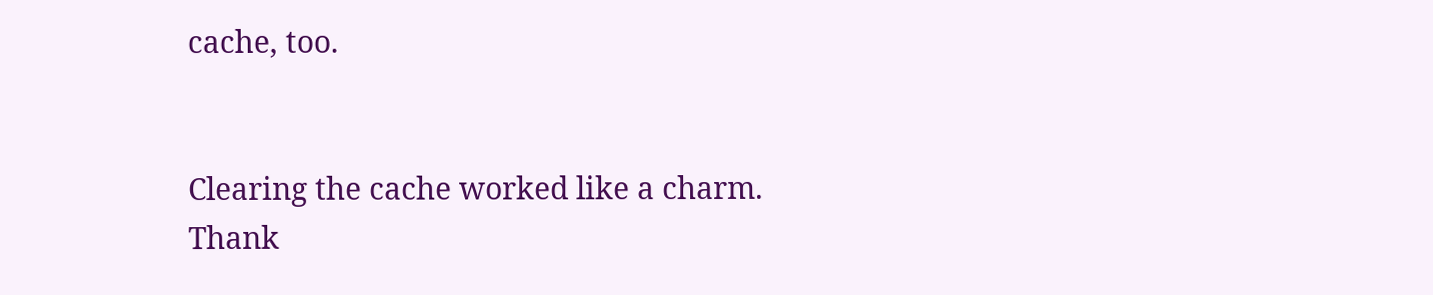cache, too.


Clearing the cache worked like a charm. Thank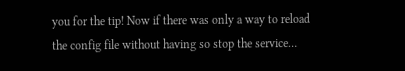you for the tip! Now if there was only a way to reload the config file without having so stop the service…